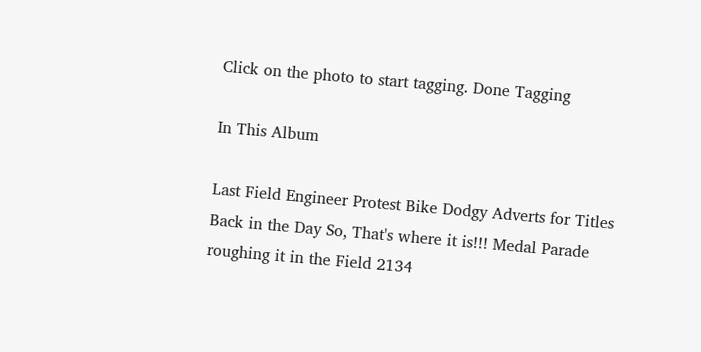Click on the photo to start tagging. Done Tagging

In This Album

Last Field Engineer Protest Bike Dodgy Adverts for Titles Back in the Day So, That's where it is!!! Medal Parade roughing it in the Field 2134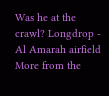Was he at the crawl? Longdrop - Al Amarah airfield More from the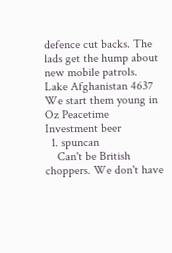defence cut backs. The lads get the hump about new mobile patrols. Lake Afghanistan 4637 We start them young in Oz Peacetime Investment beer
  1. spuncan
    Can't be British choppers. We don't have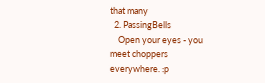that many
  2. PassingBells
    Open your eyes - you meet choppers everywhere. :p